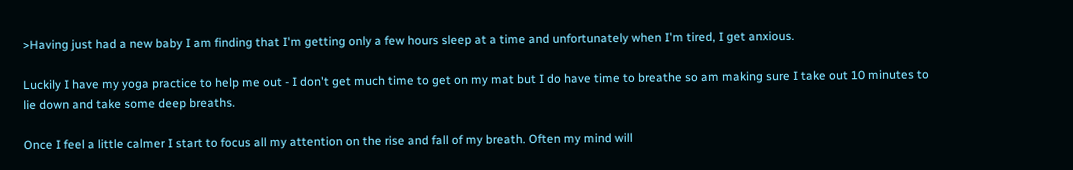>Having just had a new baby I am finding that I'm getting only a few hours sleep at a time and unfortunately when I'm tired, I get anxious.

Luckily I have my yoga practice to help me out - I don't get much time to get on my mat but I do have time to breathe so am making sure I take out 10 minutes to lie down and take some deep breaths.

Once I feel a little calmer I start to focus all my attention on the rise and fall of my breath. Often my mind will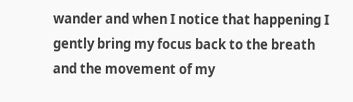wander and when I notice that happening I gently bring my focus back to the breath and the movement of my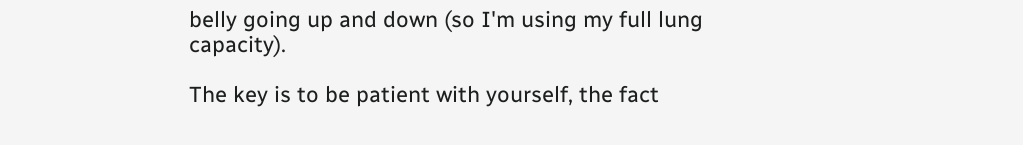belly going up and down (so I'm using my full lung capacity).

The key is to be patient with yourself, the fact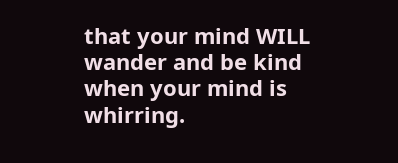that your mind WILL wander and be kind when your mind is whirring.